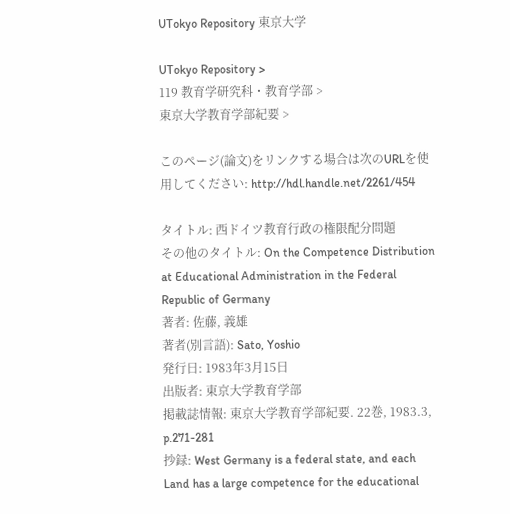UTokyo Repository 東京大学

UTokyo Repository >
119 教育学研究科・教育学部 >
東京大学教育学部紀要 >

このページ(論文)をリンクする場合は次のURLを使用してください: http://hdl.handle.net/2261/454

タイトル: 西ドイツ教育行政の権限配分問題
その他のタイトル: On the Competence Distribution at Educational Administration in the Federal Republic of Germany
著者: 佐藤, 義雄
著者(別言語): Sato, Yoshio
発行日: 1983年3月15日
出版者: 東京大学教育学部
掲載誌情報: 東京大学教育学部紀要. 22巻, 1983.3, p.271-281
抄録: West Germany is a federal state, and each Land has a large competence for the educational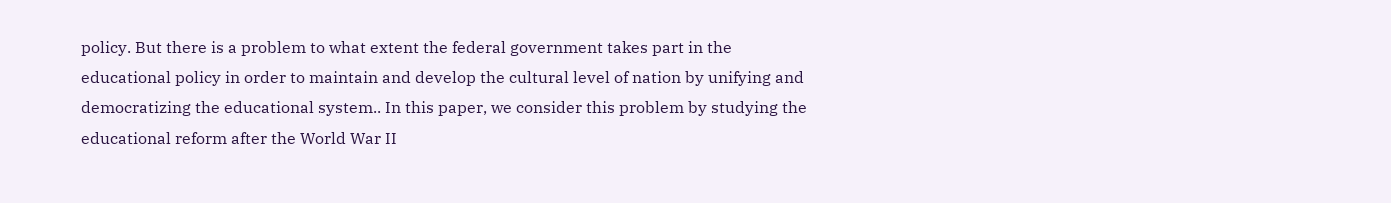policy. But there is a problem to what extent the federal government takes part in the educational policy in order to maintain and develop the cultural level of nation by unifying and democratizing the educational system.. In this paper, we consider this problem by studying the educational reform after the World War II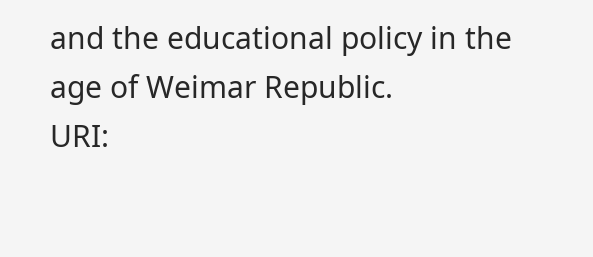and the educational policy in the age of Weimar Republic.
URI: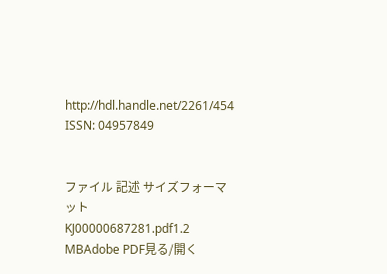http://hdl.handle.net/2261/454
ISSN: 04957849


ファイル 記述 サイズフォーマット
KJ00000687281.pdf1.2 MBAdobe PDF見る/開く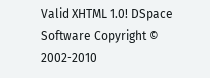Valid XHTML 1.0! DSpace Software Copyright © 2002-2010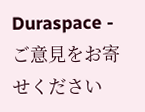Duraspace - ご意見をお寄せください